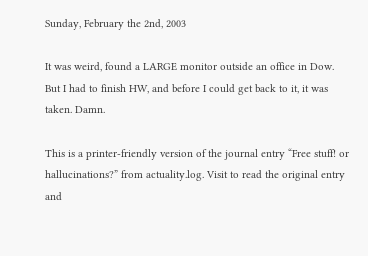Sunday, February the 2nd, 2003

It was weird, found a LARGE monitor outside an office in Dow. But I had to finish HW, and before I could get back to it, it was taken. Damn.

This is a printer-friendly version of the journal entry “Free stuff! or hallucinations?” from actuality.log. Visit to read the original entry and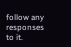follow any responses to it.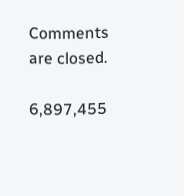Comments are closed.

6,897,455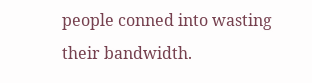people conned into wasting their bandwidth.